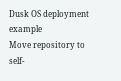Dusk OS deployment example
Move repository to self-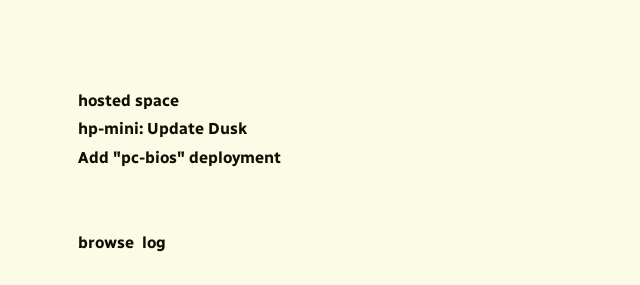hosted space
hp-mini: Update Dusk
Add "pc-bios" deployment


browse  log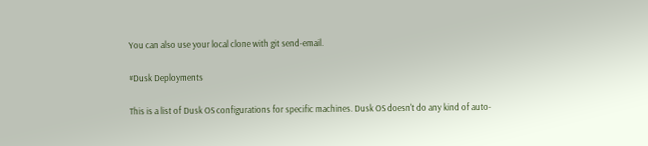You can also use your local clone with git send-email.

#Dusk Deployments

This is a list of Dusk OS configurations for specific machines. Dusk OS doesn't do any kind of auto-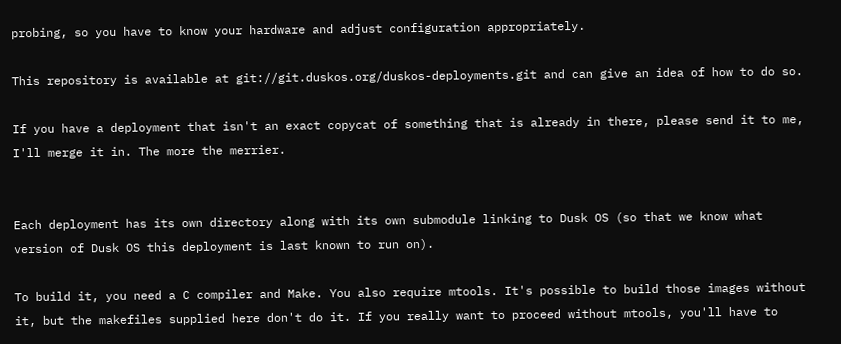probing, so you have to know your hardware and adjust configuration appropriately.

This repository is available at git://git.duskos.org/duskos-deployments.git and can give an idea of how to do so.

If you have a deployment that isn't an exact copycat of something that is already in there, please send it to me, I'll merge it in. The more the merrier.


Each deployment has its own directory along with its own submodule linking to Dusk OS (so that we know what version of Dusk OS this deployment is last known to run on).

To build it, you need a C compiler and Make. You also require mtools. It's possible to build those images without it, but the makefiles supplied here don't do it. If you really want to proceed without mtools, you'll have to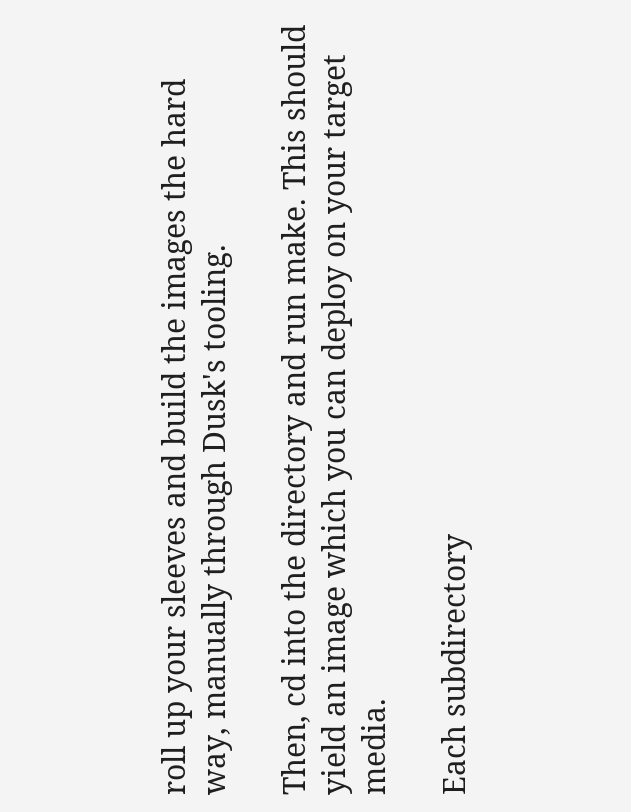roll up your sleeves and build the images the hard way, manually through Dusk's tooling.

Then, cd into the directory and run make. This should yield an image which you can deploy on your target media.

Each subdirectory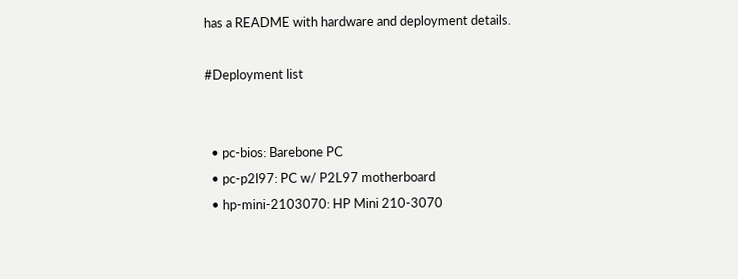has a README with hardware and deployment details.

#Deployment list


  • pc-bios: Barebone PC
  • pc-p2l97: PC w/ P2L97 motherboard
  • hp-mini-2103070: HP Mini 210-3070